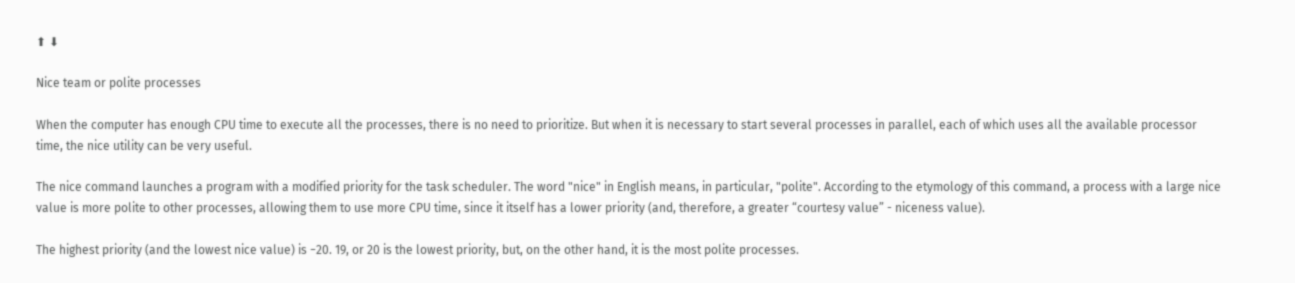⬆ ⬇

Nice team or polite processes

When the computer has enough CPU time to execute all the processes, there is no need to prioritize. But when it is necessary to start several processes in parallel, each of which uses all the available processor time, the nice utility can be very useful.

The nice command launches a program with a modified priority for the task scheduler. The word "nice" in English means, in particular, "polite". According to the etymology of this command, a process with a large nice value is more polite to other processes, allowing them to use more CPU time, since it itself has a lower priority (and, therefore, a greater “courtesy value” - niceness value).

The highest priority (and the lowest nice value) is −20. 19, or 20 is the lowest priority, but, on the other hand, it is the most polite processes.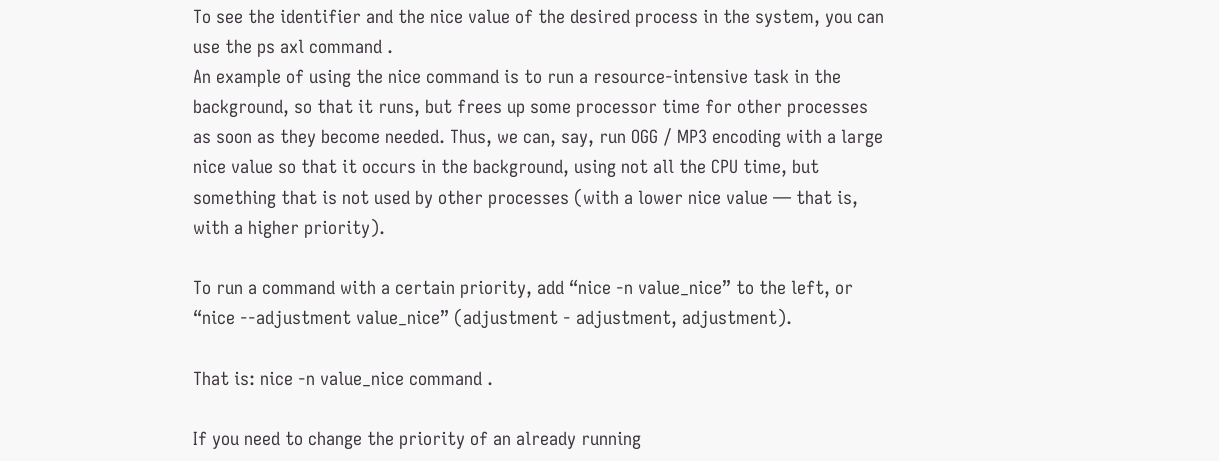To see the identifier and the nice value of the desired process in the system, you can use the ps axl command .
An example of using the nice command is to run a resource-intensive task in the background, so that it runs, but frees up some processor time for other processes as soon as they become needed. Thus, we can, say, run OGG / MP3 encoding with a large nice value so that it occurs in the background, using not all the CPU time, but something that is not used by other processes (with a lower nice value — that is, with a higher priority).

To run a command with a certain priority, add “nice -n value_nice” to the left, or “nice --adjustment value_nice” (adjustment - adjustment, adjustment).

That is: nice -n value_nice command .

If you need to change the priority of an already running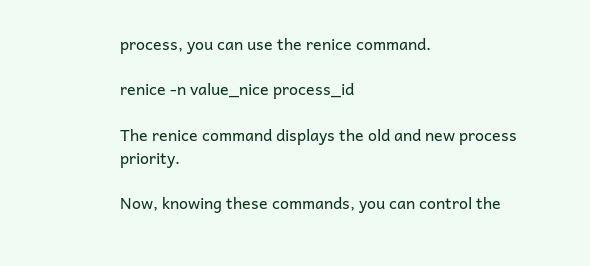process, you can use the renice command.

renice -n value_nice process_id

The renice command displays the old and new process priority.

Now, knowing these commands, you can control the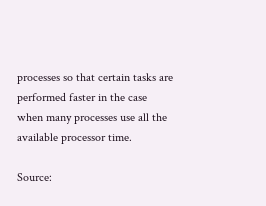processes so that certain tasks are performed faster in the case when many processes use all the available processor time.

Source: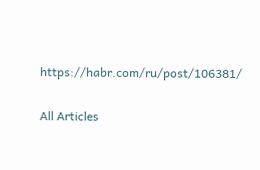https://habr.com/ru/post/106381/

All Articles